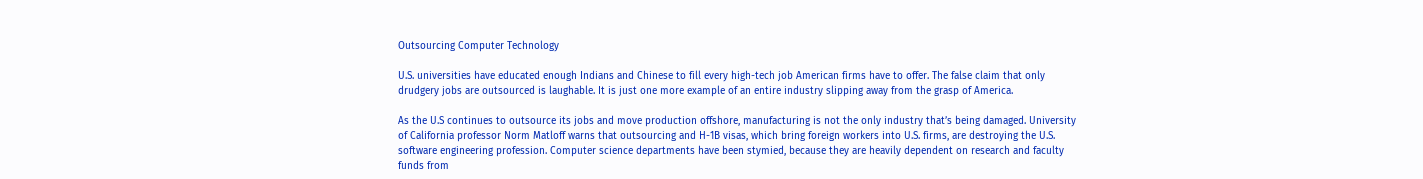Outsourcing Computer Technology

U.S. universities have educated enough Indians and Chinese to fill every high-tech job American firms have to offer. The false claim that only drudgery jobs are outsourced is laughable. It is just one more example of an entire industry slipping away from the grasp of America.

As the U.S continues to outsource its jobs and move production offshore, manufacturing is not the only industry that’s being damaged. University of California professor Norm Matloff warns that outsourcing and H-1B visas, which bring foreign workers into U.S. firms, are destroying the U.S. software engineering profession. Computer science departments have been stymied, because they are heavily dependent on research and faculty funds from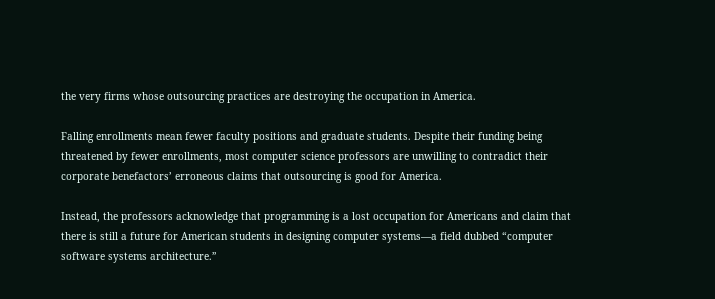the very firms whose outsourcing practices are destroying the occupation in America.

Falling enrollments mean fewer faculty positions and graduate students. Despite their funding being threatened by fewer enrollments, most computer science professors are unwilling to contradict their corporate benefactors’ erroneous claims that outsourcing is good for America.

Instead, the professors acknowledge that programming is a lost occupation for Americans and claim that there is still a future for American students in designing computer systems—a field dubbed “computer software systems architecture.”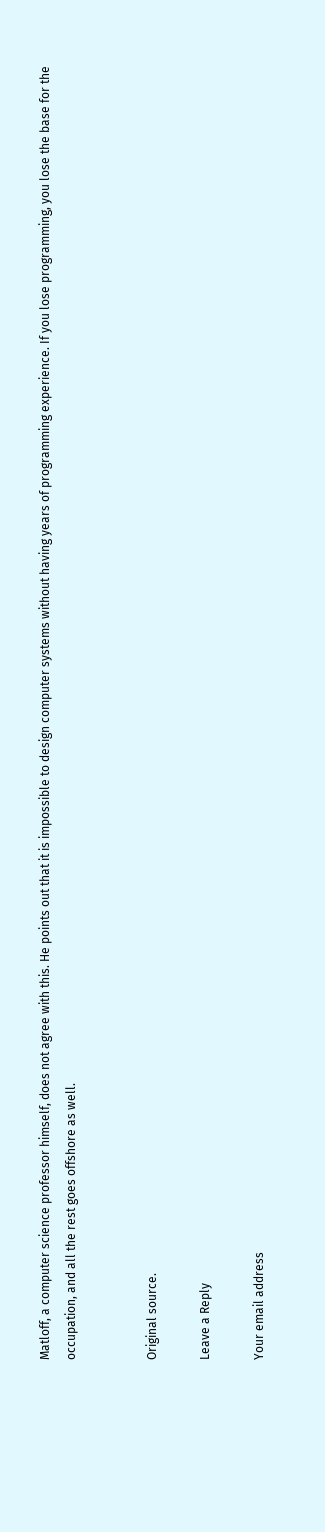Matloff, a computer science professor himself, does not agree with this. He points out that it is impossible to design computer systems without having years of programming experience. If you lose programming, you lose the base for the occupation, and all the rest goes offshore as well.


Original source.

Leave a Reply

Your email address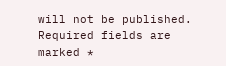will not be published. Required fields are marked *